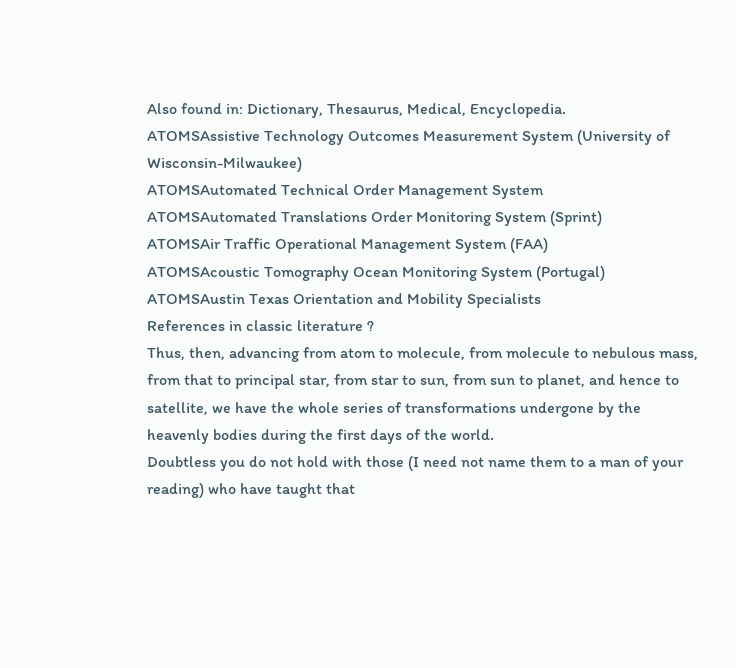Also found in: Dictionary, Thesaurus, Medical, Encyclopedia.
ATOMSAssistive Technology Outcomes Measurement System (University of Wisconsin-Milwaukee)
ATOMSAutomated Technical Order Management System
ATOMSAutomated Translations Order Monitoring System (Sprint)
ATOMSAir Traffic Operational Management System (FAA)
ATOMSAcoustic Tomography Ocean Monitoring System (Portugal)
ATOMSAustin Texas Orientation and Mobility Specialists
References in classic literature ?
Thus, then, advancing from atom to molecule, from molecule to nebulous mass, from that to principal star, from star to sun, from sun to planet, and hence to satellite, we have the whole series of transformations undergone by the heavenly bodies during the first days of the world.
Doubtless you do not hold with those (I need not name them to a man of your reading) who have taught that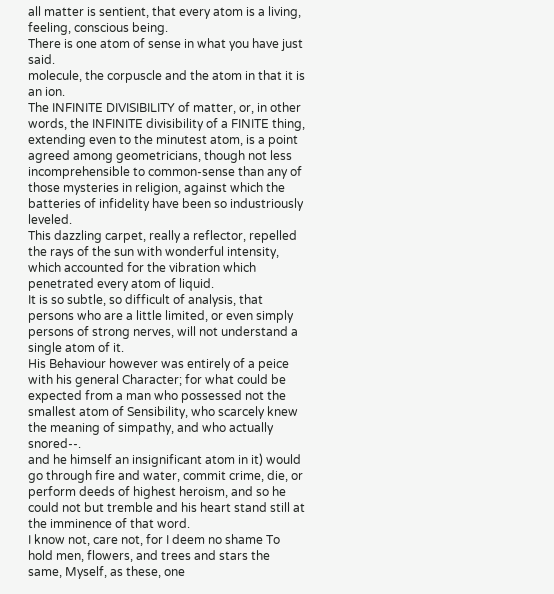all matter is sentient, that every atom is a living, feeling, conscious being.
There is one atom of sense in what you have just said.
molecule, the corpuscle and the atom in that it is an ion.
The INFINITE DIVISIBILITY of matter, or, in other words, the INFINITE divisibility of a FINITE thing, extending even to the minutest atom, is a point agreed among geometricians, though not less incomprehensible to common-sense than any of those mysteries in religion, against which the batteries of infidelity have been so industriously leveled.
This dazzling carpet, really a reflector, repelled the rays of the sun with wonderful intensity, which accounted for the vibration which penetrated every atom of liquid.
It is so subtle, so difficult of analysis, that persons who are a little limited, or even simply persons of strong nerves, will not understand a single atom of it.
His Behaviour however was entirely of a peice with his general Character; for what could be expected from a man who possessed not the smallest atom of Sensibility, who scarcely knew the meaning of simpathy, and who actually snored--.
and he himself an insignificant atom in it) would go through fire and water, commit crime, die, or perform deeds of highest heroism, and so he could not but tremble and his heart stand still at the imminence of that word.
I know not, care not, for I deem no shame To hold men, flowers, and trees and stars the same, Myself, as these, one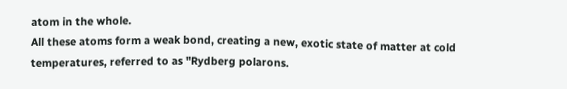atom in the whole.
All these atoms form a weak bond, creating a new, exotic state of matter at cold temperatures, referred to as "Rydberg polarons.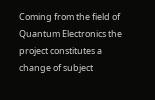Coming from the field of Quantum Electronics the project constitutes a change of subject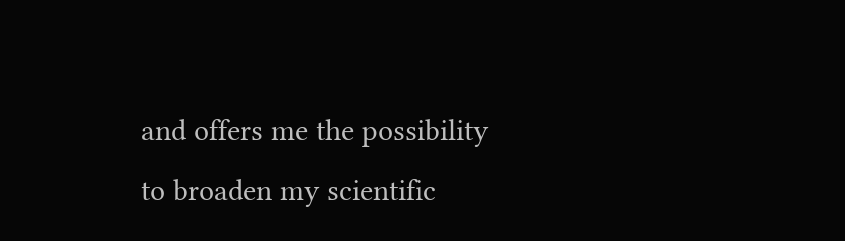and offers me the possibility to broaden my scientific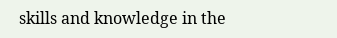skills and knowledge in the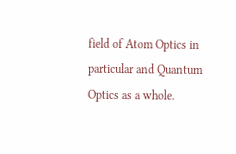field of Atom Optics in particular and Quantum Optics as a whole.